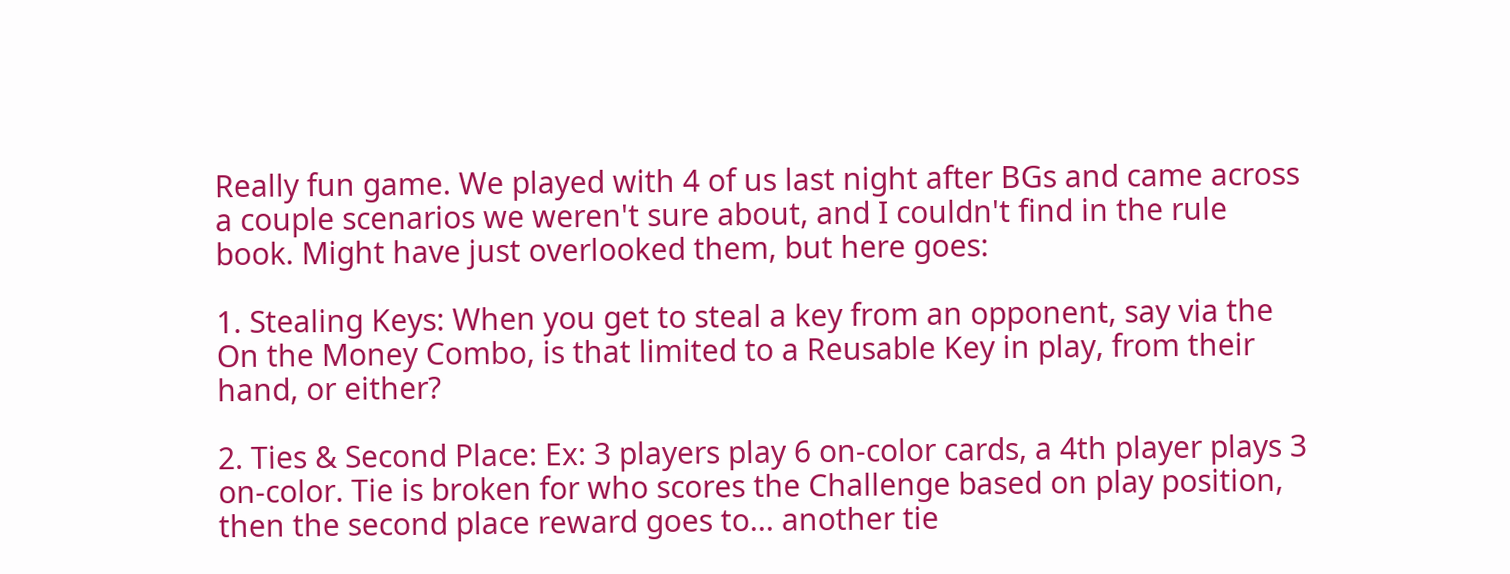Really fun game. We played with 4 of us last night after BGs and came across a couple scenarios we weren't sure about, and I couldn't find in the rule book. Might have just overlooked them, but here goes:

1. Stealing Keys: When you get to steal a key from an opponent, say via the On the Money Combo, is that limited to a Reusable Key in play, from their hand, or either?

2. Ties & Second Place: Ex: 3 players play 6 on-color cards, a 4th player plays 3 on-color. Tie is broken for who scores the Challenge based on play position, then the second place reward goes to... another tie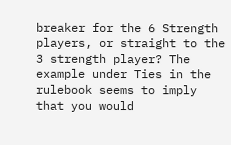breaker for the 6 Strength players, or straight to the 3 strength player? The example under Ties in the rulebook seems to imply that you would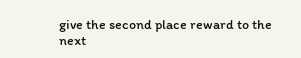give the second place reward to the next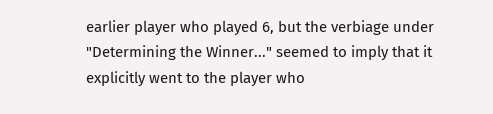earlier player who played 6, but the verbiage under "Determining the Winner..." seemed to imply that it explicitly went to the player who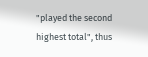"played the second highest total", thus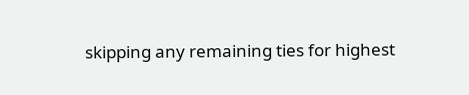skipping any remaining ties for highest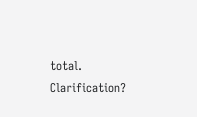total. Clarification?